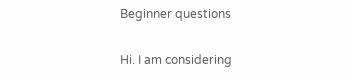Beginner questions

Hi. I am considering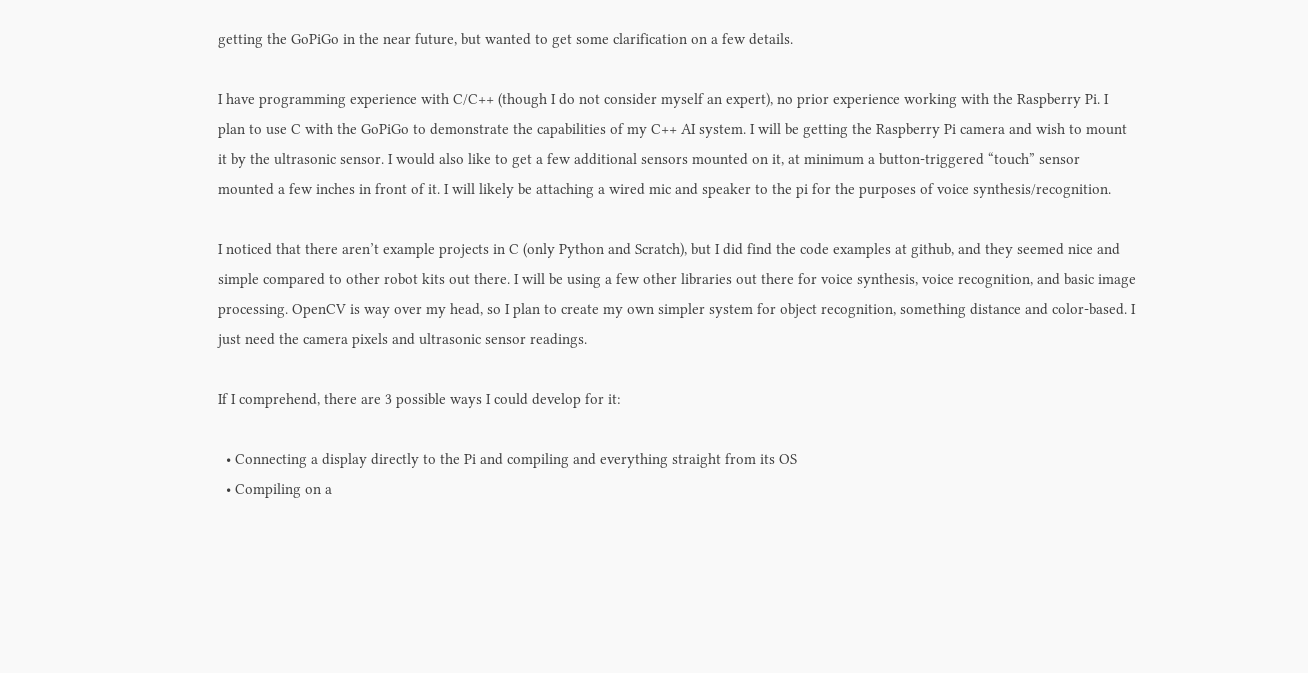getting the GoPiGo in the near future, but wanted to get some clarification on a few details.

I have programming experience with C/C++ (though I do not consider myself an expert), no prior experience working with the Raspberry Pi. I plan to use C with the GoPiGo to demonstrate the capabilities of my C++ AI system. I will be getting the Raspberry Pi camera and wish to mount it by the ultrasonic sensor. I would also like to get a few additional sensors mounted on it, at minimum a button-triggered “touch” sensor mounted a few inches in front of it. I will likely be attaching a wired mic and speaker to the pi for the purposes of voice synthesis/recognition.

I noticed that there aren’t example projects in C (only Python and Scratch), but I did find the code examples at github, and they seemed nice and simple compared to other robot kits out there. I will be using a few other libraries out there for voice synthesis, voice recognition, and basic image processing. OpenCV is way over my head, so I plan to create my own simpler system for object recognition, something distance and color-based. I just need the camera pixels and ultrasonic sensor readings.

If I comprehend, there are 3 possible ways I could develop for it:

  • Connecting a display directly to the Pi and compiling and everything straight from its OS
  • Compiling on a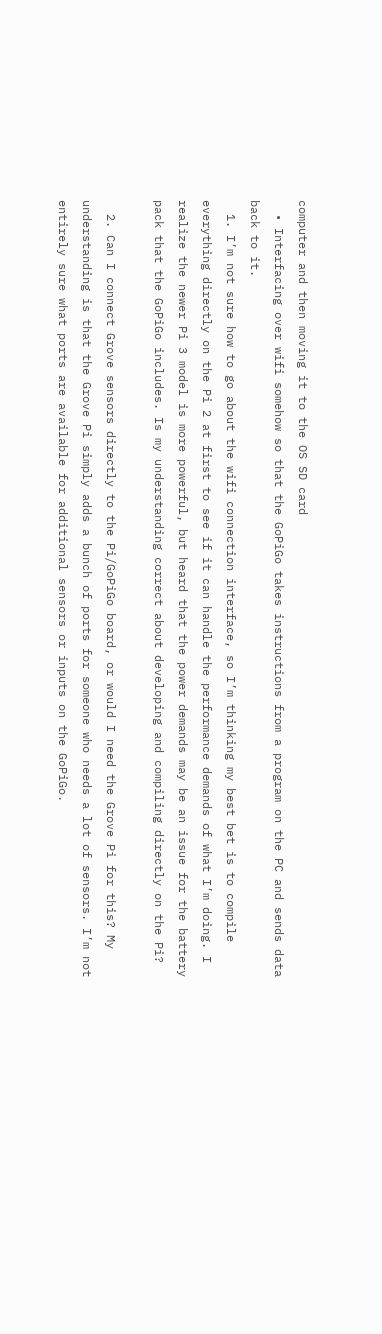computer and then moving it to the OS SD card
  • Interfacing over wifi somehow so that the GoPiGo takes instructions from a program on the PC and sends data back to it.
  1. I’m not sure how to go about the wifi connection interface, so I’m thinking my best bet is to compile everything directly on the Pi 2 at first to see if it can handle the performance demands of what I’m doing. I realize the newer Pi 3 model is more powerful, but heard that the power demands may be an issue for the battery pack that the GoPiGo includes. Is my understanding correct about developing and compiling directly on the Pi?

  2. Can I connect Grove sensors directly to the Pi/GoPiGo board, or would I need the Grove Pi for this? My understanding is that the Grove Pi simply adds a bunch of ports for someone who needs a lot of sensors. I’m not entirely sure what ports are available for additional sensors or inputs on the GoPiGo.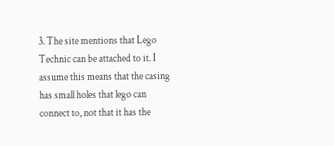3. The site mentions that Lego Technic can be attached to it. I assume this means that the casing has small holes that lego can connect to, not that it has the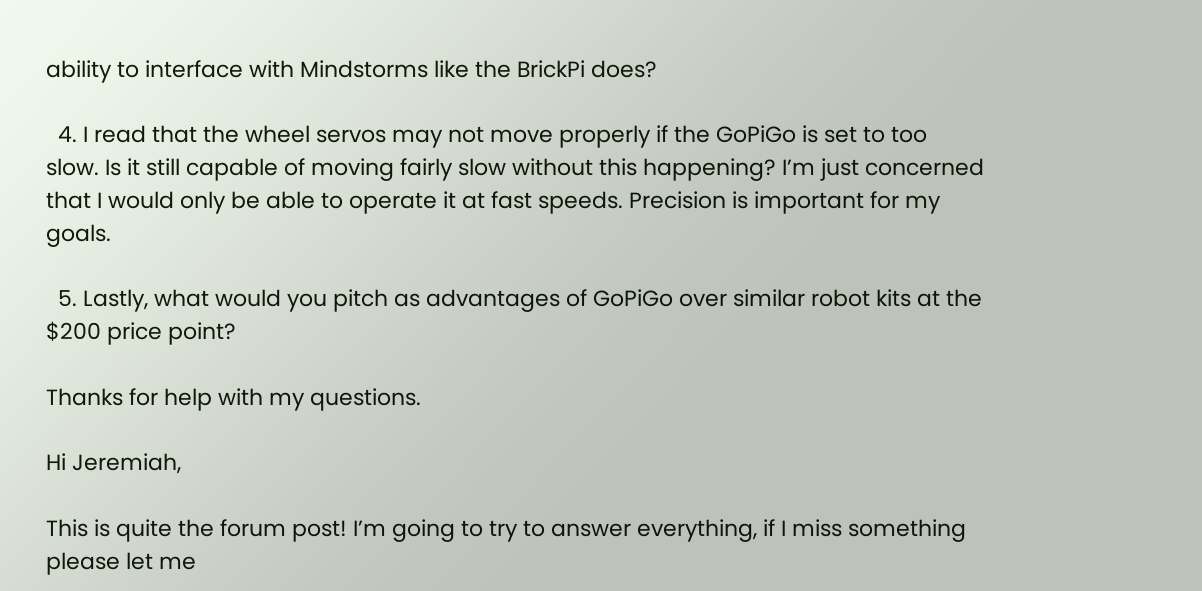ability to interface with Mindstorms like the BrickPi does?

  4. I read that the wheel servos may not move properly if the GoPiGo is set to too slow. Is it still capable of moving fairly slow without this happening? I’m just concerned that I would only be able to operate it at fast speeds. Precision is important for my goals.

  5. Lastly, what would you pitch as advantages of GoPiGo over similar robot kits at the $200 price point?

Thanks for help with my questions.

Hi Jeremiah,

This is quite the forum post! I’m going to try to answer everything, if I miss something please let me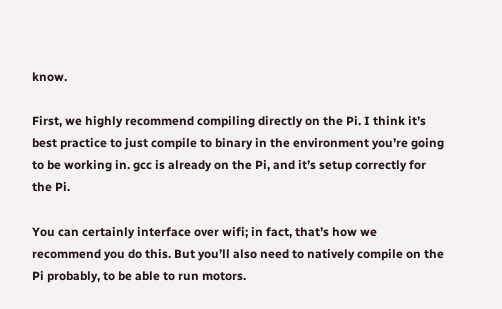know.

First, we highly recommend compiling directly on the Pi. I think it’s best practice to just compile to binary in the environment you’re going to be working in. gcc is already on the Pi, and it’s setup correctly for the Pi.

You can certainly interface over wifi; in fact, that’s how we recommend you do this. But you’ll also need to natively compile on the Pi probably, to be able to run motors.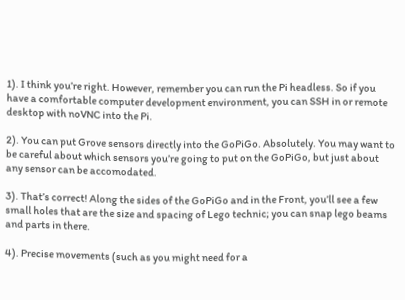1). I think you’re right. However, remember you can run the Pi headless. So if you have a comfortable computer development environment, you can SSH in or remote desktop with noVNC into the Pi.

2). You can put Grove sensors directly into the GoPiGo. Absolutely. You may want to be careful about which sensors you’re going to put on the GoPiGo, but just about any sensor can be accomodated.

3). That’s correct! Along the sides of the GoPiGo and in the Front, you’ll see a few small holes that are the size and spacing of Lego technic; you can snap lego beams and parts in there.

4). Precise movements (such as you might need for a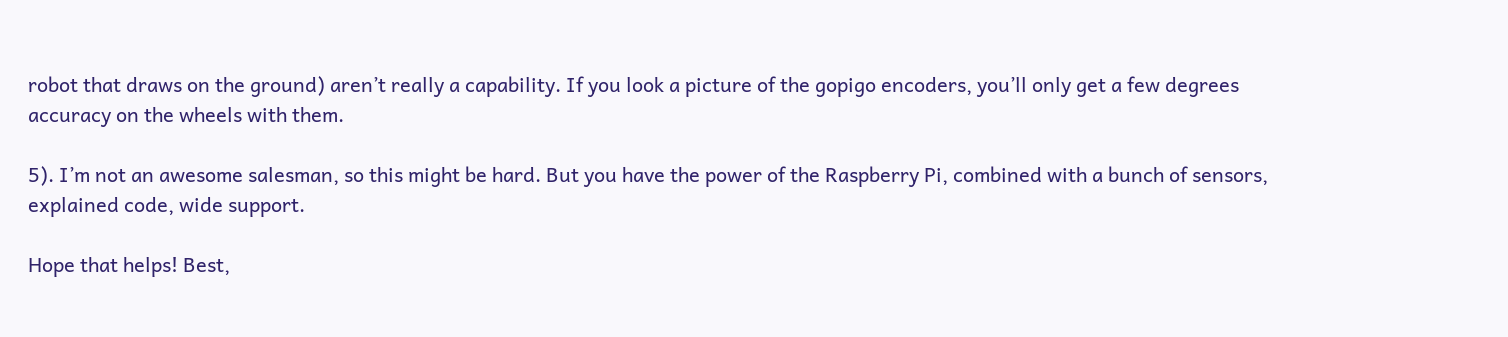robot that draws on the ground) aren’t really a capability. If you look a picture of the gopigo encoders, you’ll only get a few degrees accuracy on the wheels with them.

5). I’m not an awesome salesman, so this might be hard. But you have the power of the Raspberry Pi, combined with a bunch of sensors, explained code, wide support.

Hope that helps! Best,